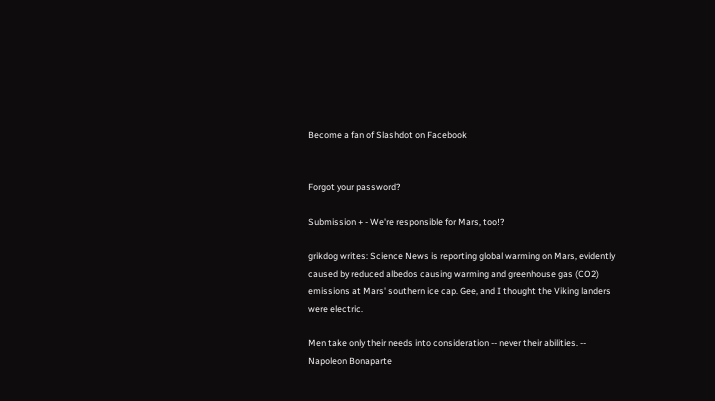Become a fan of Slashdot on Facebook


Forgot your password?

Submission + - We're responsible for Mars, too!?

grikdog writes: Science News is reporting global warming on Mars, evidently caused by reduced albedos causing warming and greenhouse gas (CO2) emissions at Mars' southern ice cap. Gee, and I thought the Viking landers were electric.

Men take only their needs into consideration -- never their abilities. -- Napoleon Bonaparte